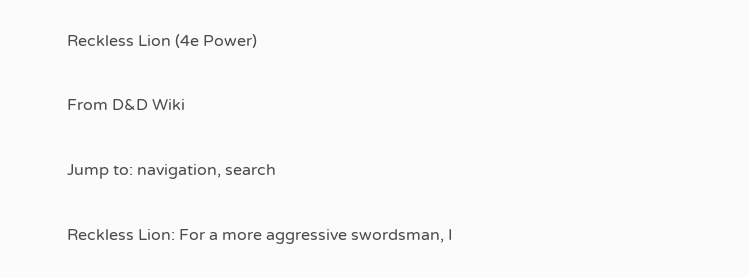Reckless Lion (4e Power)

From D&D Wiki

Jump to: navigation, search

Reckless Lion: For a more aggressive swordsman, I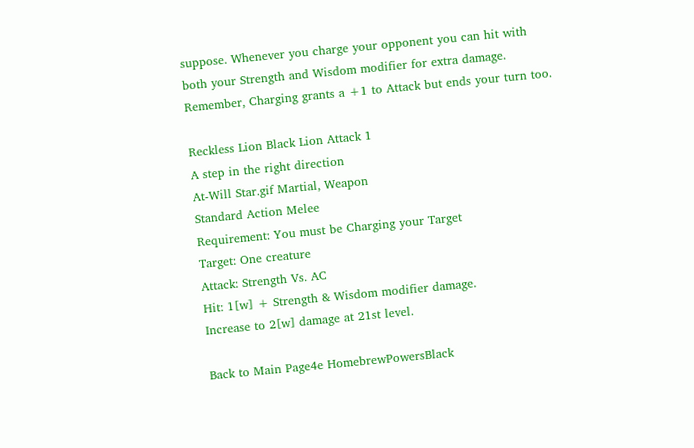suppose. Whenever you charge your opponent you can hit with both your Strength and Wisdom modifier for extra damage. Remember, Charging grants a +1 to Attack but ends your turn too.

Reckless Lion Black Lion Attack 1
A step in the right direction
At-Will Star.gif Martial, Weapon
Standard Action Melee
Requirement: You must be Charging your Target
Target: One creature
Attack: Strength Vs. AC
Hit: 1[w] + Strength & Wisdom modifier damage.
Increase to 2[w] damage at 21st level.

Back to Main Page4e HomebrewPowersBlack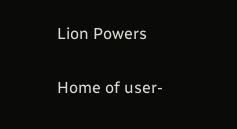Lion Powers

Home of user-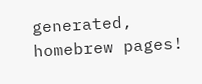generated,
homebrew pages!